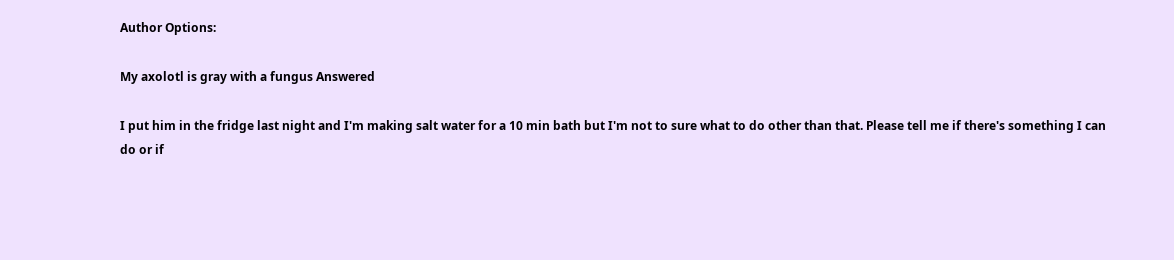Author Options:

My axolotl is gray with a fungus Answered

I put him in the fridge last night and I'm making salt water for a 10 min bath but I'm not to sure what to do other than that. Please tell me if there's something I can do or if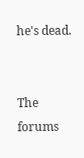he's dead.


The forums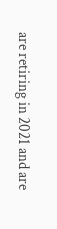are retiring in 2021 and are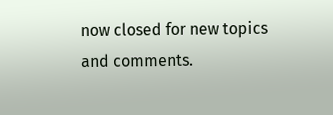now closed for new topics and comments.